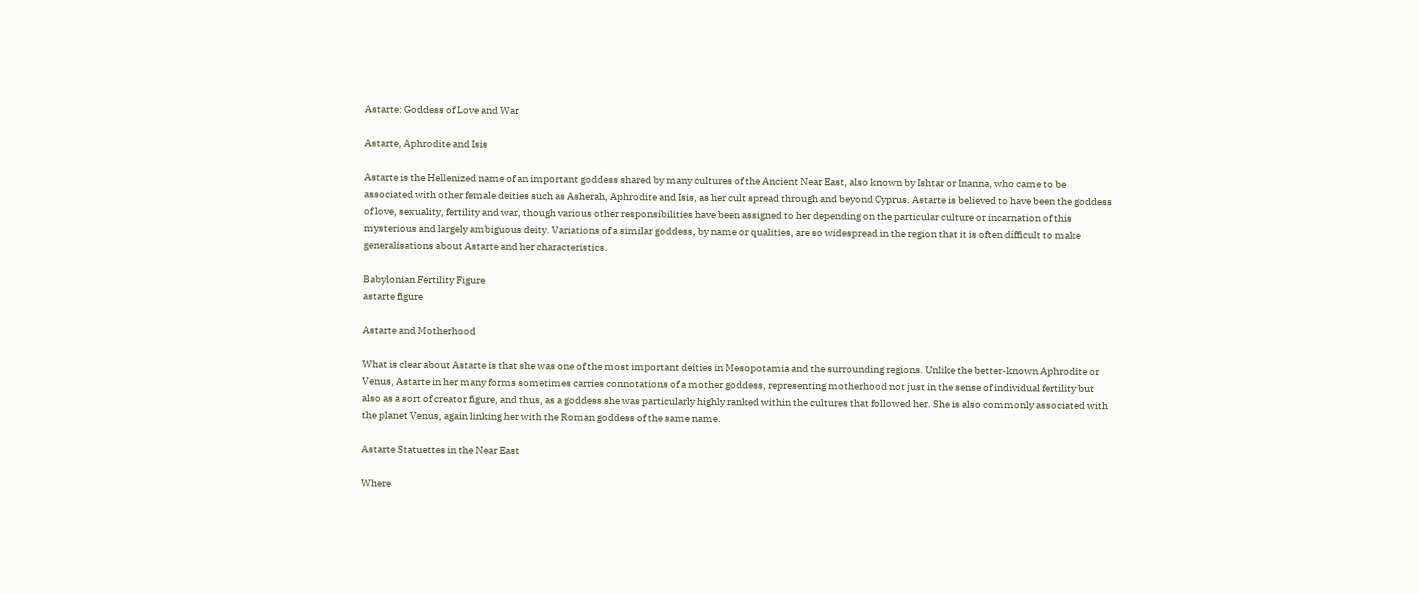Astarte: Goddess of Love and War

Astarte, Aphrodite and Isis

Astarte is the Hellenized name of an important goddess shared by many cultures of the Ancient Near East, also known by Ishtar or Inanna, who came to be associated with other female deities such as Asherah, Aphrodite and Isis, as her cult spread through and beyond Cyprus. Astarte is believed to have been the goddess of love, sexuality, fertility and war, though various other responsibilities have been assigned to her depending on the particular culture or incarnation of this mysterious and largely ambiguous deity. Variations of a similar goddess, by name or qualities, are so widespread in the region that it is often difficult to make generalisations about Astarte and her characteristics.

Babylonian Fertility Figure
astarte figure

Astarte and Motherhood

What is clear about Astarte is that she was one of the most important deities in Mesopotamia and the surrounding regions. Unlike the better-known Aphrodite or Venus, Astarte in her many forms sometimes carries connotations of a mother goddess, representing motherhood not just in the sense of individual fertility but also as a sort of creator figure, and thus, as a goddess she was particularly highly ranked within the cultures that followed her. She is also commonly associated with the planet Venus, again linking her with the Roman goddess of the same name.

Astarte Statuettes in the Near East

Where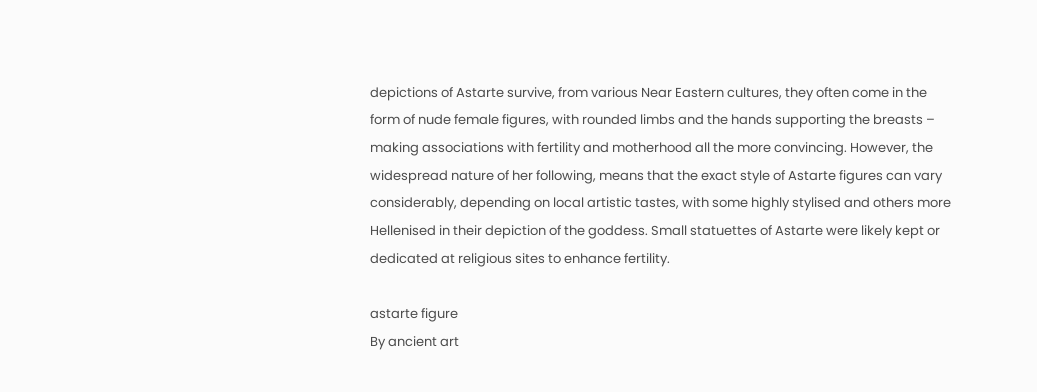depictions of Astarte survive, from various Near Eastern cultures, they often come in the form of nude female figures, with rounded limbs and the hands supporting the breasts – making associations with fertility and motherhood all the more convincing. However, the widespread nature of her following, means that the exact style of Astarte figures can vary considerably, depending on local artistic tastes, with some highly stylised and others more Hellenised in their depiction of the goddess. Small statuettes of Astarte were likely kept or dedicated at religious sites to enhance fertility.

astarte figure
By ancient art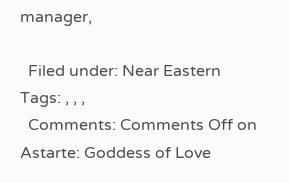manager,

  Filed under: Near Eastern   Tags: , , ,
  Comments: Comments Off on Astarte: Goddess of Love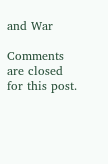and War

Comments are closed for this post.